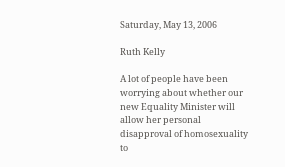Saturday, May 13, 2006

Ruth Kelly

A lot of people have been worrying about whether our new Equality Minister will allow her personal disapproval of homosexuality to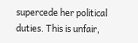supercede her political duties. This is unfair,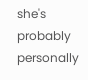she's probably personally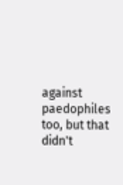against paedophiles too, but that didn't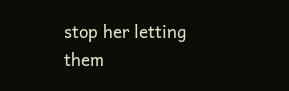stop her letting them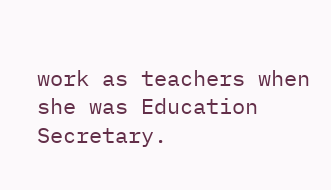work as teachers when she was Education Secretary.